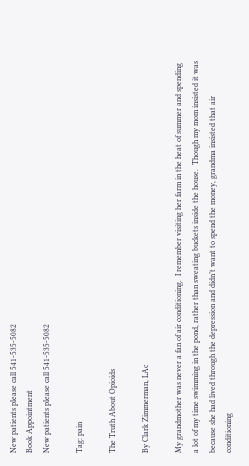New patients please call 541-535-5082
Book Appointment
New patients please call 541-535-5082

Tag: pain

The Truth About Opioids

By Clark Zimmerman, LAc

My grandmother was never a fan of air conditioning.  I remember visiting her farm in the heat of summer and spending a lot of my time swimming in the pond, rather than sweating buckets inside the house.  Though my mom insisted it was because she had lived through the depression and didn’t want to spend the money, grandma insisted that air conditioning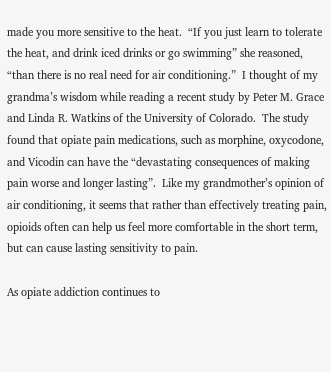made you more sensitive to the heat.  “If you just learn to tolerate the heat, and drink iced drinks or go swimming” she reasoned, “than there is no real need for air conditioning.”  I thought of my grandma’s wisdom while reading a recent study by Peter M. Grace and Linda R. Watkins of the University of Colorado.  The study found that opiate pain medications, such as morphine, oxycodone, and Vicodin can have the “devastating consequences of making pain worse and longer lasting”.  Like my grandmother’s opinion of air conditioning, it seems that rather than effectively treating pain, opioids often can help us feel more comfortable in the short term, but can cause lasting sensitivity to pain.

As opiate addiction continues to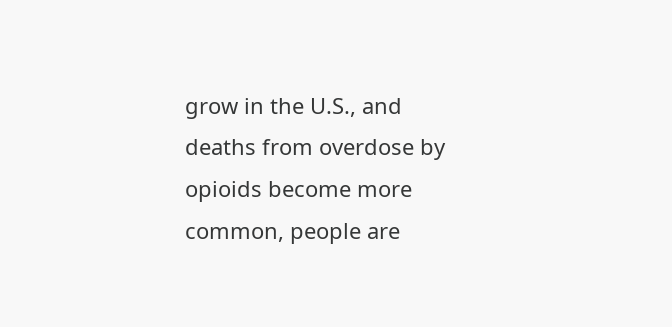grow in the U.S., and deaths from overdose by opioids become more common, people are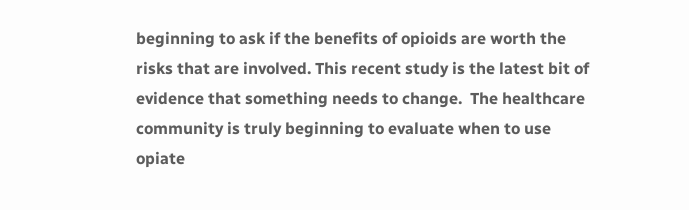beginning to ask if the benefits of opioids are worth the risks that are involved. This recent study is the latest bit of evidence that something needs to change.  The healthcare community is truly beginning to evaluate when to use opiate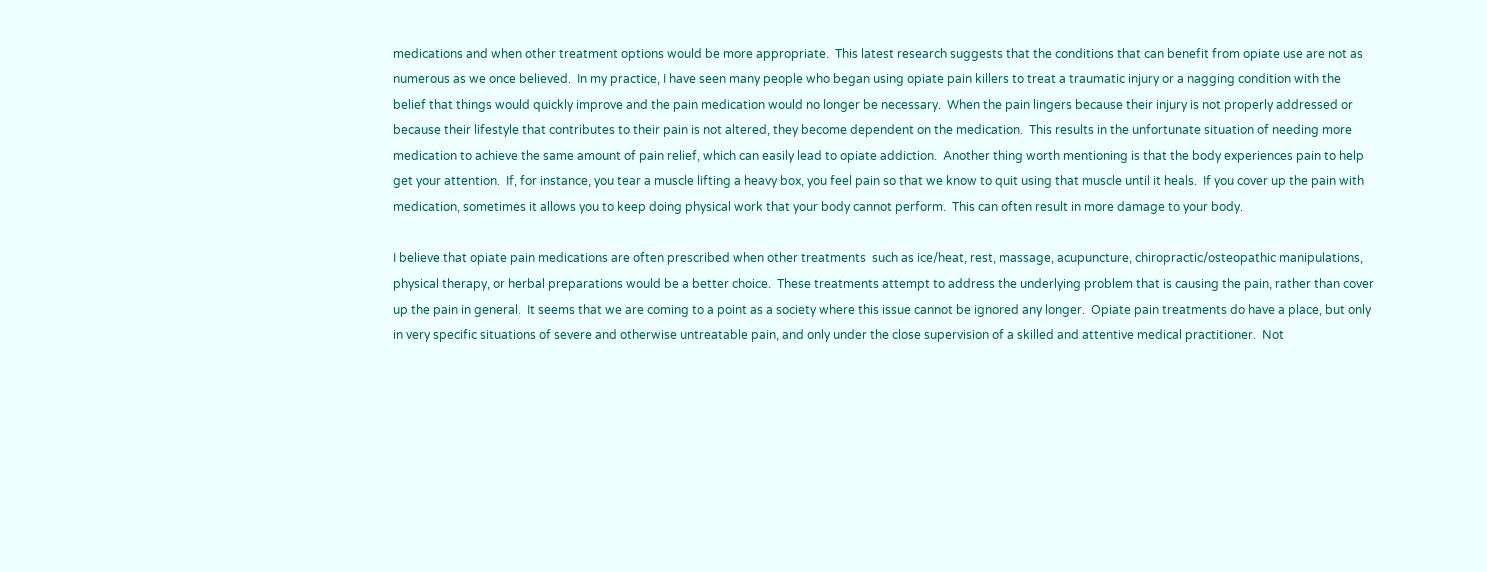medications and when other treatment options would be more appropriate.  This latest research suggests that the conditions that can benefit from opiate use are not as numerous as we once believed.  In my practice, I have seen many people who began using opiate pain killers to treat a traumatic injury or a nagging condition with the belief that things would quickly improve and the pain medication would no longer be necessary.  When the pain lingers because their injury is not properly addressed or because their lifestyle that contributes to their pain is not altered, they become dependent on the medication.  This results in the unfortunate situation of needing more medication to achieve the same amount of pain relief, which can easily lead to opiate addiction.  Another thing worth mentioning is that the body experiences pain to help get your attention.  If, for instance, you tear a muscle lifting a heavy box, you feel pain so that we know to quit using that muscle until it heals.  If you cover up the pain with medication, sometimes it allows you to keep doing physical work that your body cannot perform.  This can often result in more damage to your body.

I believe that opiate pain medications are often prescribed when other treatments  such as ice/heat, rest, massage, acupuncture, chiropractic/osteopathic manipulations, physical therapy, or herbal preparations would be a better choice.  These treatments attempt to address the underlying problem that is causing the pain, rather than cover up the pain in general.  It seems that we are coming to a point as a society where this issue cannot be ignored any longer.  Opiate pain treatments do have a place, but only in very specific situations of severe and otherwise untreatable pain, and only under the close supervision of a skilled and attentive medical practitioner.  Not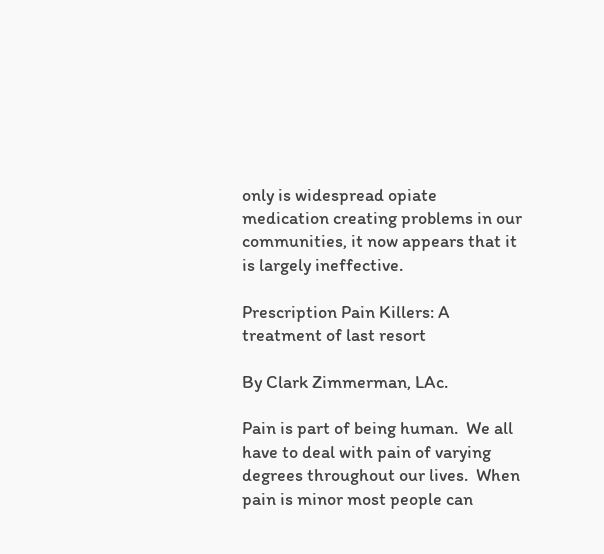only is widespread opiate  medication creating problems in our communities, it now appears that it is largely ineffective.

Prescription Pain Killers: A treatment of last resort

By Clark Zimmerman, LAc.

Pain is part of being human.  We all have to deal with pain of varying degrees throughout our lives.  When pain is minor most people can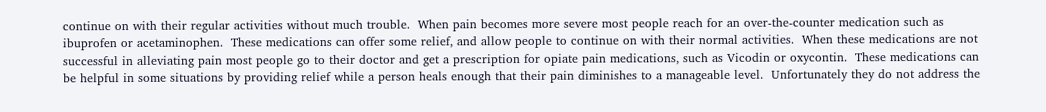continue on with their regular activities without much trouble.  When pain becomes more severe most people reach for an over-the-counter medication such as ibuprofen or acetaminophen.  These medications can offer some relief, and allow people to continue on with their normal activities.  When these medications are not successful in alleviating pain most people go to their doctor and get a prescription for opiate pain medications, such as Vicodin or oxycontin.  These medications can be helpful in some situations by providing relief while a person heals enough that their pain diminishes to a manageable level.  Unfortunately they do not address the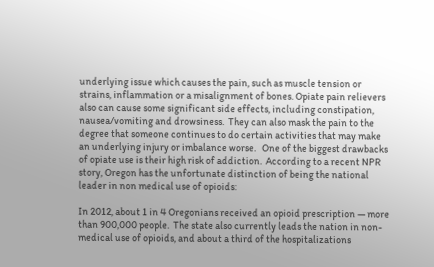underlying issue which causes the pain, such as muscle tension or strains, inflammation or a misalignment of bones. Opiate pain relievers also can cause some significant side effects, including constipation, nausea/vomiting and drowsiness.  They can also mask the pain to the degree that someone continues to do certain activities that may make an underlying injury or imbalance worse.   One of the biggest drawbacks of opiate use is their high risk of addiction.  According to a recent NPR story, Oregon has the unfortunate distinction of being the national leader in non medical use of opioids:

In 2012, about 1 in 4 Oregonians received an opioid prescription — more than 900,000 people.  The state also currently leads the nation in non-medical use of opioids, and about a third of the hospitalizations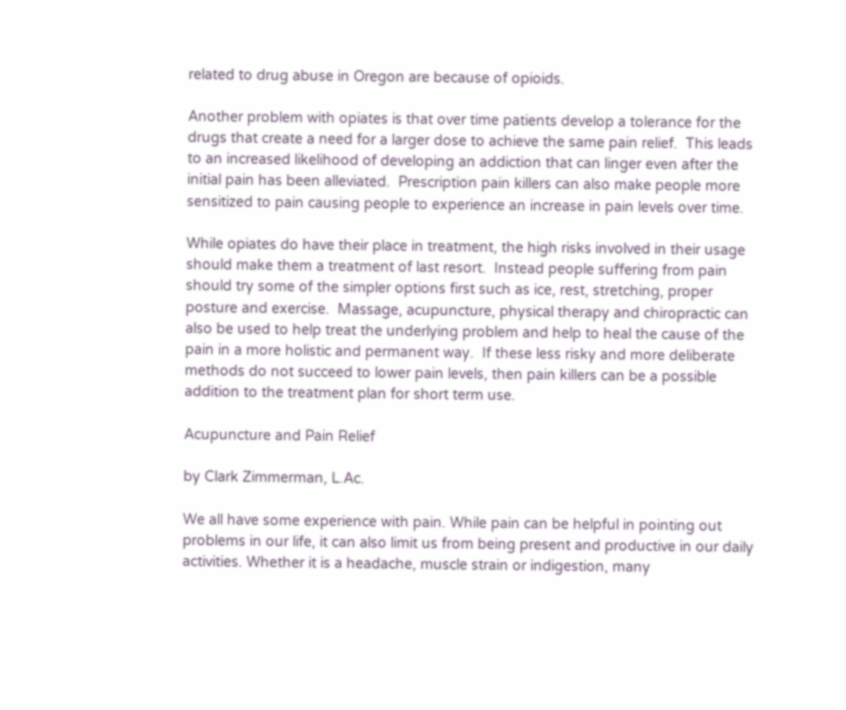related to drug abuse in Oregon are because of opioids.

Another problem with opiates is that over time patients develop a tolerance for the drugs that create a need for a larger dose to achieve the same pain relief.  This leads to an increased likelihood of developing an addiction that can linger even after the initial pain has been alleviated.  Prescription pain killers can also make people more sensitized to pain causing people to experience an increase in pain levels over time.

While opiates do have their place in treatment, the high risks involved in their usage should make them a treatment of last resort.  Instead people suffering from pain should try some of the simpler options first such as ice, rest, stretching, proper posture and exercise.  Massage, acupuncture, physical therapy and chiropractic can also be used to help treat the underlying problem and help to heal the cause of the pain in a more holistic and permanent way.  If these less risky and more deliberate methods do not succeed to lower pain levels, then pain killers can be a possible addition to the treatment plan for short term use.

Acupuncture and Pain Relief

by Clark Zimmerman, L.Ac.

We all have some experience with pain. While pain can be helpful in pointing out problems in our life, it can also limit us from being present and productive in our daily activities. Whether it is a headache, muscle strain or indigestion, many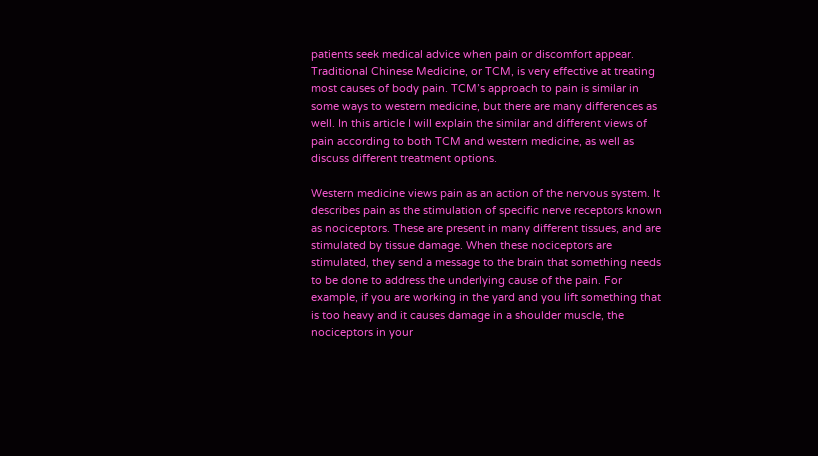patients seek medical advice when pain or discomfort appear. Traditional Chinese Medicine, or TCM, is very effective at treating most causes of body pain. TCM’s approach to pain is similar in some ways to western medicine, but there are many differences as well. In this article I will explain the similar and different views of pain according to both TCM and western medicine, as well as discuss different treatment options.

Western medicine views pain as an action of the nervous system. It describes pain as the stimulation of specific nerve receptors known as nociceptors. These are present in many different tissues, and are stimulated by tissue damage. When these nociceptors are stimulated, they send a message to the brain that something needs to be done to address the underlying cause of the pain. For example, if you are working in the yard and you lift something that is too heavy and it causes damage in a shoulder muscle, the nociceptors in your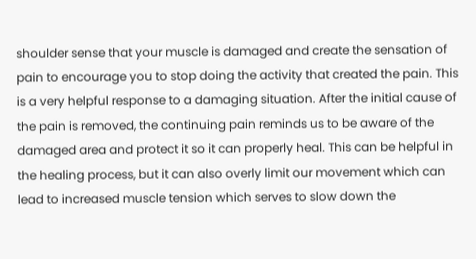shoulder sense that your muscle is damaged and create the sensation of pain to encourage you to stop doing the activity that created the pain. This is a very helpful response to a damaging situation. After the initial cause of the pain is removed, the continuing pain reminds us to be aware of the damaged area and protect it so it can properly heal. This can be helpful in the healing process, but it can also overly limit our movement which can lead to increased muscle tension which serves to slow down the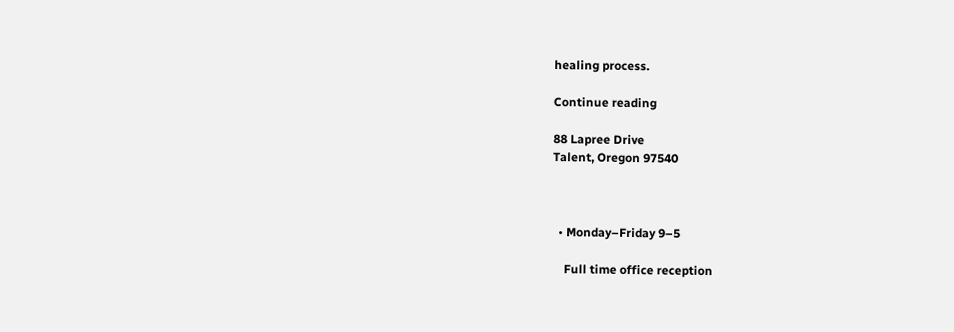healing process.

Continue reading

88 Lapree Drive
Talent, Oregon 97540



  • Monday–Friday 9–5

    Full time office reception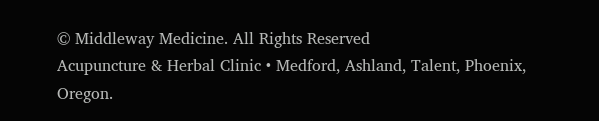© Middleway Medicine. All Rights Reserved
Acupuncture & Herbal Clinic • Medford, Ashland, Talent, Phoenix, Oregon.